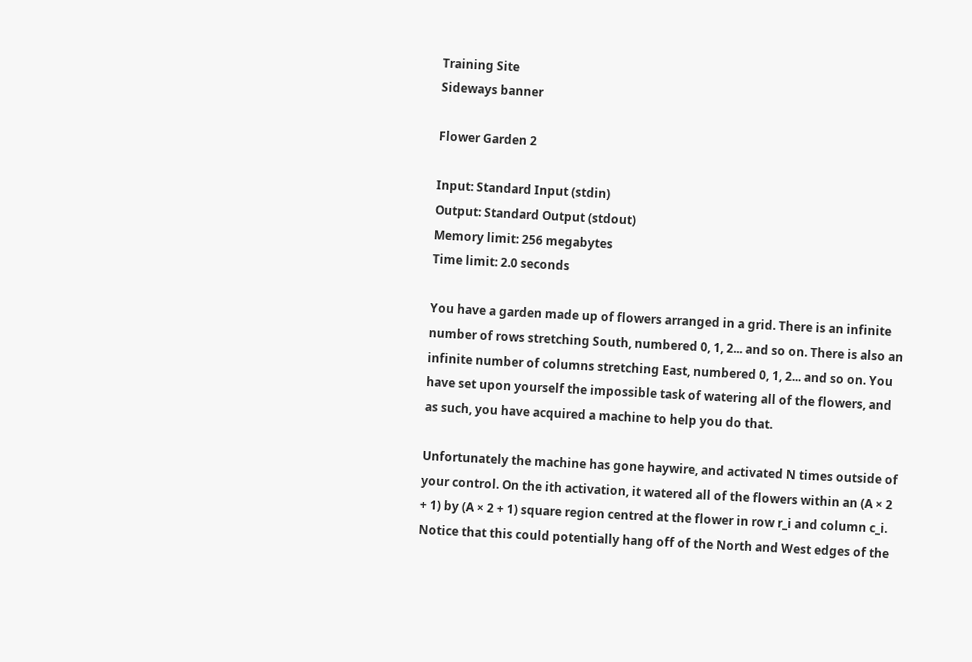Training Site
Sideways banner

Flower Garden 2

Input: Standard Input (stdin)
Output: Standard Output (stdout)
Memory limit: 256 megabytes
Time limit: 2.0 seconds

You have a garden made up of flowers arranged in a grid. There is an infinite number of rows stretching South, numbered 0, 1, 2... and so on. There is also an infinite number of columns stretching East, numbered 0, 1, 2... and so on. You have set upon yourself the impossible task of watering all of the flowers, and as such, you have acquired a machine to help you do that.

Unfortunately the machine has gone haywire, and activated N times outside of your control. On the ith activation, it watered all of the flowers within an (A × 2 + 1) by (A × 2 + 1) square region centred at the flower in row r_i and column c_i. Notice that this could potentially hang off of the North and West edges of the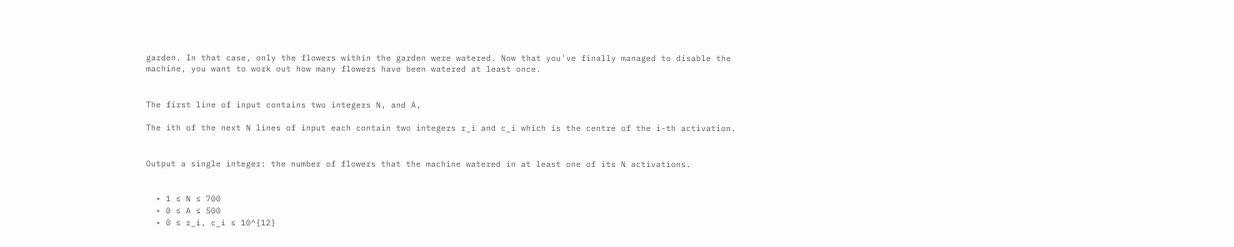garden. In that case, only the flowers within the garden were watered. Now that you've finally managed to disable the machine, you want to work out how many flowers have been watered at least once.


The first line of input contains two integers N, and A.

The ith of the next N lines of input each contain two integers r_i and c_i which is the centre of the i-th activation.


Output a single integer: the number of flowers that the machine watered in at least one of its N activations.


  • 1 ≤ N ≤ 700
  • 0 ≤ A ≤ 500
  • 0 ≤ r_i, c_i ≤ 10^{12}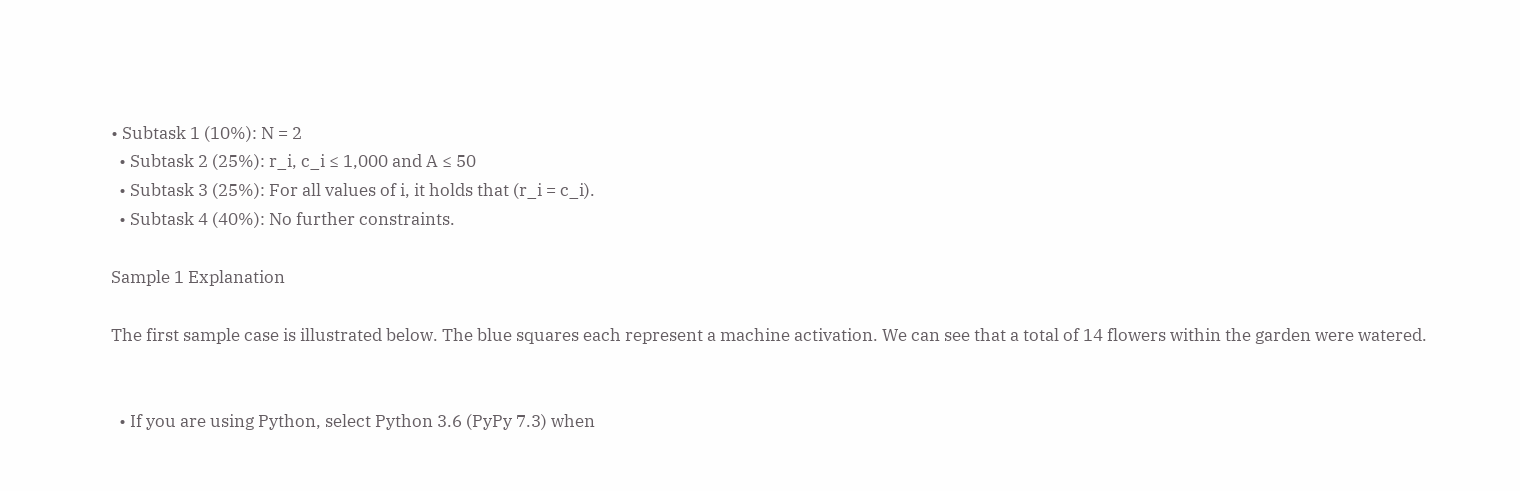• Subtask 1 (10%): N = 2
  • Subtask 2 (25%): r_i, c_i ≤ 1,000 and A ≤ 50
  • Subtask 3 (25%): For all values of i, it holds that (r_i = c_i).
  • Subtask 4 (40%): No further constraints.

Sample 1 Explanation

The first sample case is illustrated below. The blue squares each represent a machine activation. We can see that a total of 14 flowers within the garden were watered.


  • If you are using Python, select Python 3.6 (PyPy 7.3) when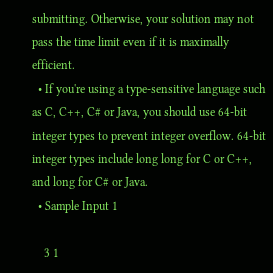submitting. Otherwise, your solution may not pass the time limit even if it is maximally efficient.
  • If you're using a type-sensitive language such as C, C++, C# or Java, you should use 64-bit integer types to prevent integer overflow. 64-bit integer types include long long for C or C++, and long for C# or Java.
  • Sample Input 1

    3 1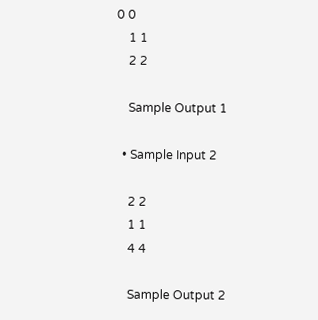0 0
    1 1
    2 2

    Sample Output 1

  • Sample Input 2

    2 2
    1 1
    4 4

    Sample Output 2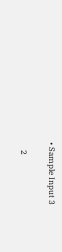• Sample Input 3

    2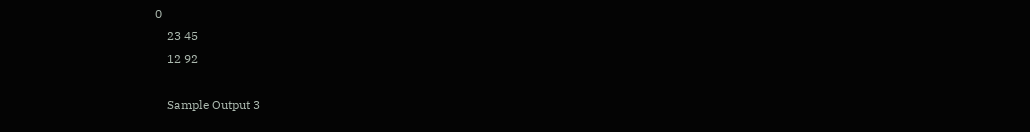0
    23 45
    12 92

    Sample Output 3